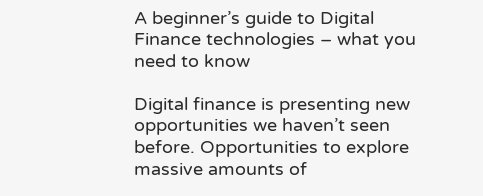A beginner’s guide to Digital Finance technologies – what you need to know

Digital finance is presenting new opportunities we haven’t seen before. Opportunities to explore massive amounts of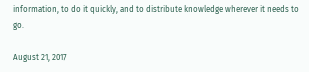information, to do it quickly, and to distribute knowledge wherever it needs to go.

August 21, 2017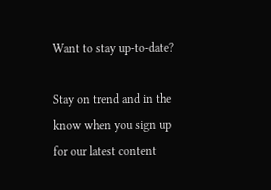Want to stay up-to-date?

Stay on trend and in the know when you sign up for our latest content